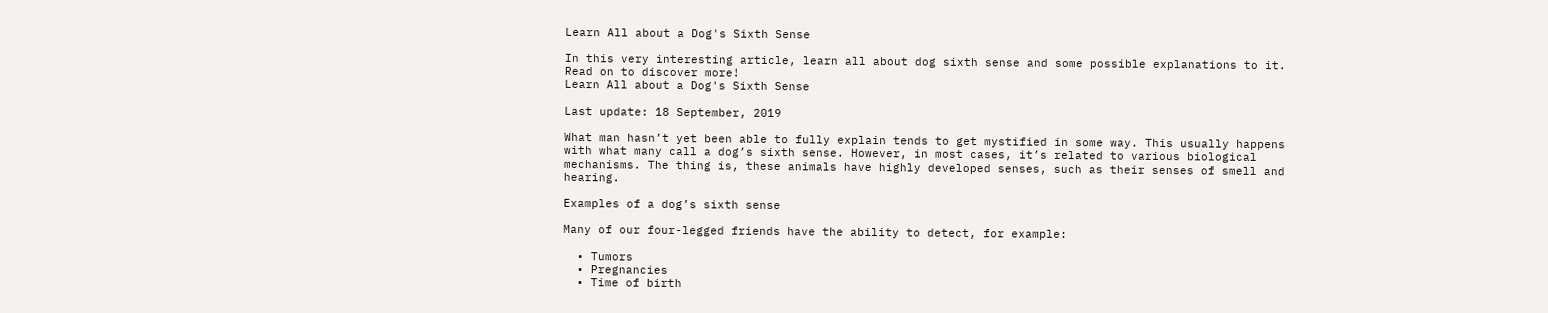Learn All about a Dog's Sixth Sense

In this very interesting article, learn all about dog sixth sense and some possible explanations to it. Read on to discover more!
Learn All about a Dog's Sixth Sense

Last update: 18 September, 2019

What man hasn’t yet been able to fully explain tends to get mystified in some way. This usually happens with what many call a dog’s sixth sense. However, in most cases, it’s related to various biological mechanisms. The thing is, these animals have highly developed senses, such as their senses of smell and hearing.

Examples of a dog’s sixth sense

Many of our four-legged friends have the ability to detect, for example:

  • Tumors
  • Pregnancies
  • Time of birth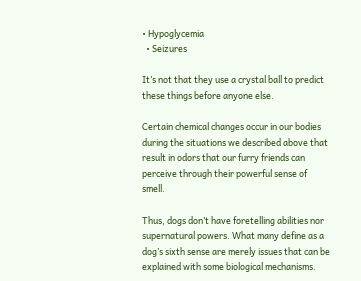• Hypoglycemia
  • Seizures

It’s not that they use a crystal ball to predict these things before anyone else.

Certain chemical changes occur in our bodies during the situations we described above that result in odors that our furry friends can perceive through their powerful sense of smell.

Thus, dogs don’t have foretelling abilities nor supernatural powers. What many define as a dog’s sixth sense are merely issues that can be explained with some biological mechanisms.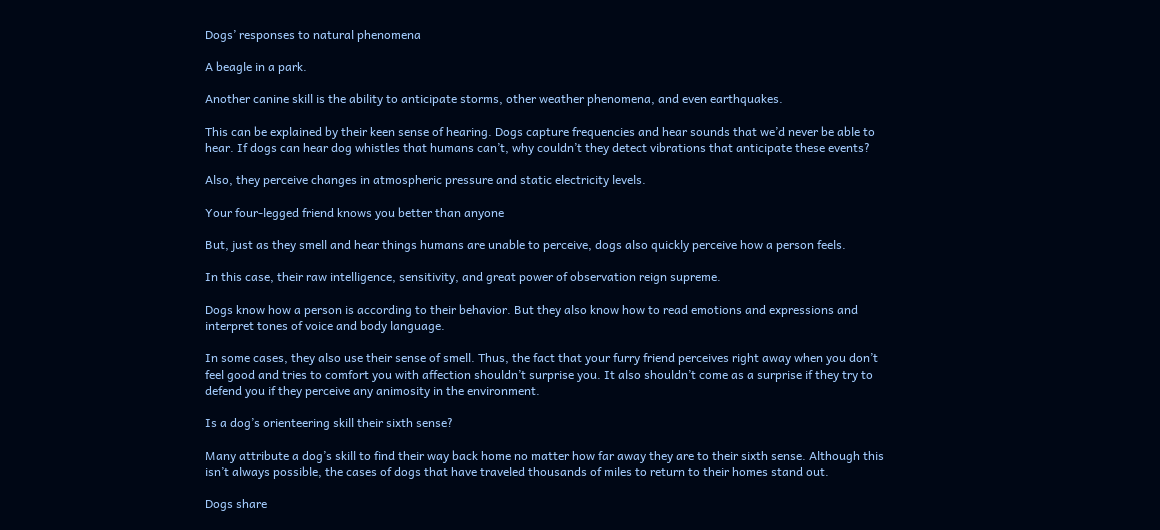Dogs’ responses to natural phenomena

A beagle in a park.

Another canine skill is the ability to anticipate storms, other weather phenomena, and even earthquakes.

This can be explained by their keen sense of hearing. Dogs capture frequencies and hear sounds that we’d never be able to hear. If dogs can hear dog whistles that humans can’t, why couldn’t they detect vibrations that anticipate these events?

Also, they perceive changes in atmospheric pressure and static electricity levels.

Your four-legged friend knows you better than anyone

But, just as they smell and hear things humans are unable to perceive, dogs also quickly perceive how a person feels.

In this case, their raw intelligence, sensitivity, and great power of observation reign supreme.

Dogs know how a person is according to their behavior. But they also know how to read emotions and expressions and interpret tones of voice and body language.

In some cases, they also use their sense of smell. Thus, the fact that your furry friend perceives right away when you don’t feel good and tries to comfort you with affection shouldn’t surprise you. It also shouldn’t come as a surprise if they try to defend you if they perceive any animosity in the environment.

Is a dog’s orienteering skill their sixth sense?

Many attribute a dog’s skill to find their way back home no matter how far away they are to their sixth sense. Although this isn’t always possible, the cases of dogs that have traveled thousands of miles to return to their homes stand out.

Dogs share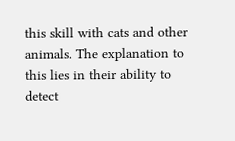this skill with cats and other animals. The explanation to this lies in their ability to detect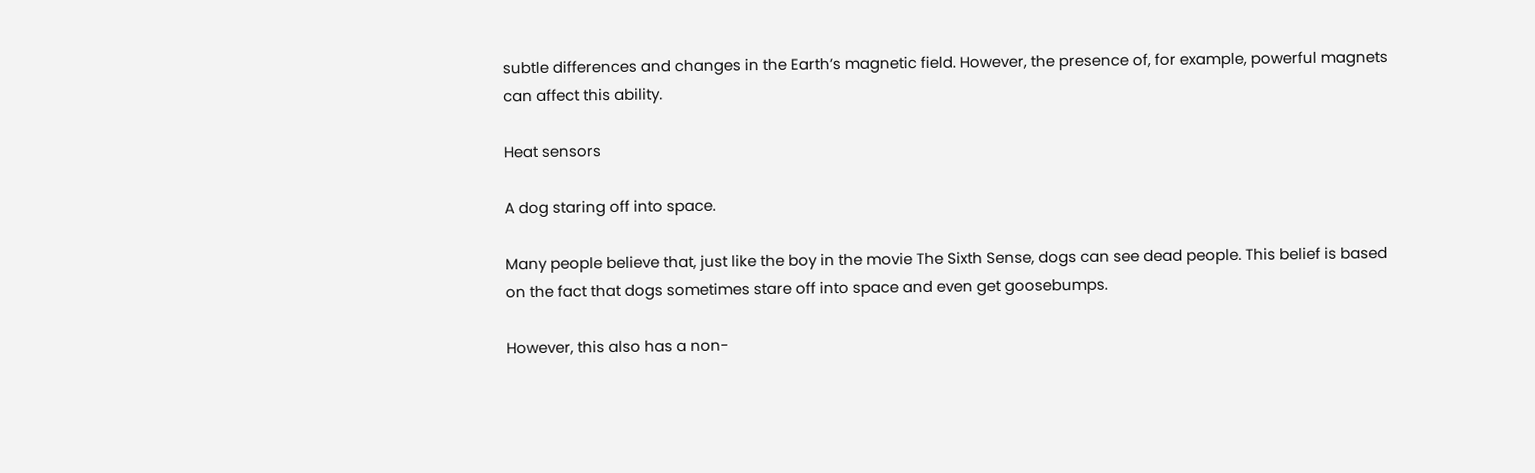subtle differences and changes in the Earth’s magnetic field. However, the presence of, for example, powerful magnets can affect this ability.

Heat sensors

A dog staring off into space.

Many people believe that, just like the boy in the movie The Sixth Sense, dogs can see dead people. This belief is based on the fact that dogs sometimes stare off into space and even get goosebumps.

However, this also has a non-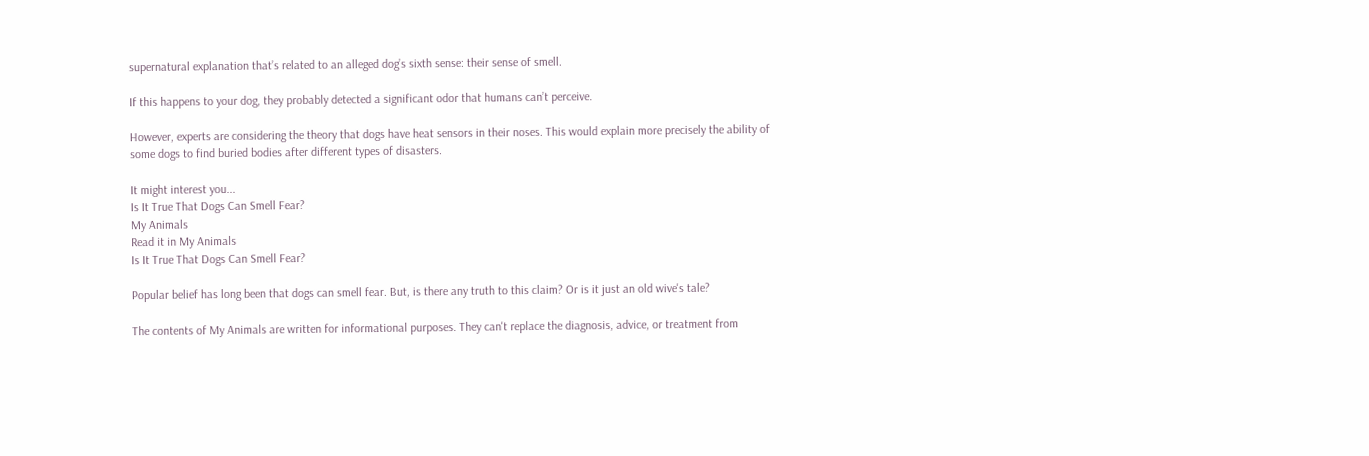supernatural explanation that’s related to an alleged dog’s sixth sense: their sense of smell.

If this happens to your dog, they probably detected a significant odor that humans can’t perceive.

However, experts are considering the theory that dogs have heat sensors in their noses. This would explain more precisely the ability of some dogs to find buried bodies after different types of disasters.

It might interest you...
Is It True That Dogs Can Smell Fear?
My Animals
Read it in My Animals
Is It True That Dogs Can Smell Fear?

Popular belief has long been that dogs can smell fear. But, is there any truth to this claim? Or is it just an old wive's tale?

The contents of My Animals are written for informational purposes. They can't replace the diagnosis, advice, or treatment from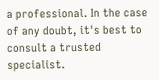a professional. In the case of any doubt, it's best to consult a trusted specialist.